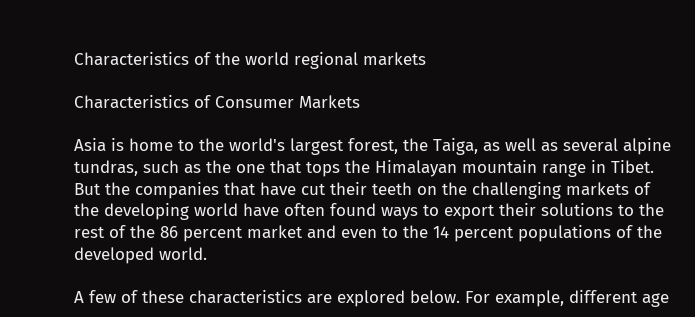Characteristics of the world regional markets

Characteristics of Consumer Markets

Asia is home to the world's largest forest, the Taiga, as well as several alpine tundras, such as the one that tops the Himalayan mountain range in Tibet. But the companies that have cut their teeth on the challenging markets of the developing world have often found ways to export their solutions to the rest of the 86 percent market and even to the 14 percent populations of the developed world.

A few of these characteristics are explored below. For example, different age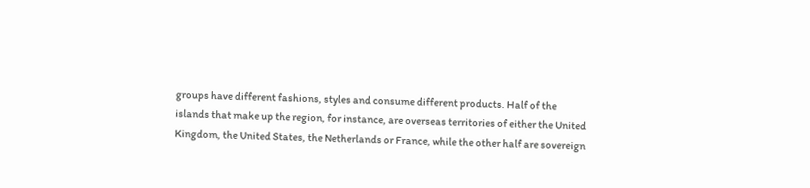groups have different fashions, styles and consume different products. Half of the islands that make up the region, for instance, are overseas territories of either the United Kingdom, the United States, the Netherlands or France, while the other half are sovereign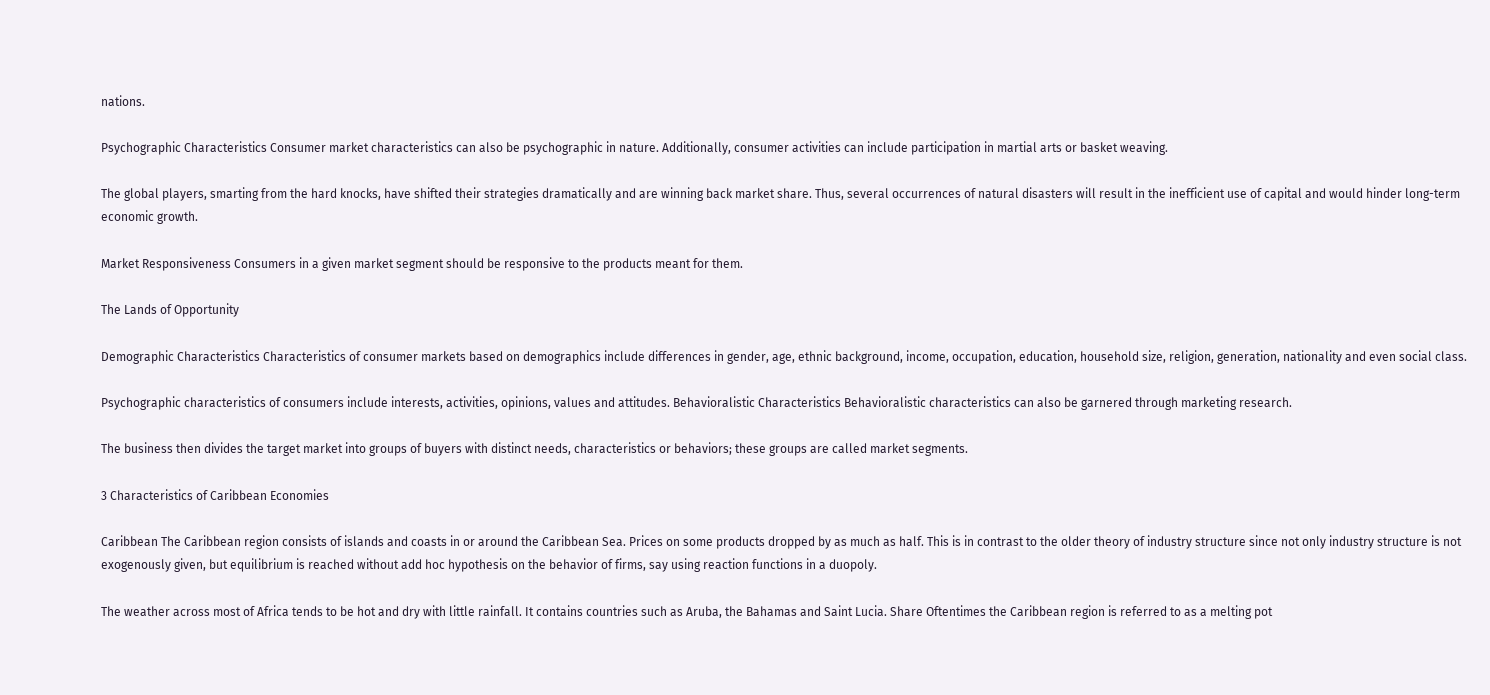nations.

Psychographic Characteristics Consumer market characteristics can also be psychographic in nature. Additionally, consumer activities can include participation in martial arts or basket weaving.

The global players, smarting from the hard knocks, have shifted their strategies dramatically and are winning back market share. Thus, several occurrences of natural disasters will result in the inefficient use of capital and would hinder long-term economic growth.

Market Responsiveness Consumers in a given market segment should be responsive to the products meant for them.

The Lands of Opportunity

Demographic Characteristics Characteristics of consumer markets based on demographics include differences in gender, age, ethnic background, income, occupation, education, household size, religion, generation, nationality and even social class.

Psychographic characteristics of consumers include interests, activities, opinions, values and attitudes. Behavioralistic Characteristics Behavioralistic characteristics can also be garnered through marketing research.

The business then divides the target market into groups of buyers with distinct needs, characteristics or behaviors; these groups are called market segments.

3 Characteristics of Caribbean Economies

Caribbean The Caribbean region consists of islands and coasts in or around the Caribbean Sea. Prices on some products dropped by as much as half. This is in contrast to the older theory of industry structure since not only industry structure is not exogenously given, but equilibrium is reached without add hoc hypothesis on the behavior of firms, say using reaction functions in a duopoly.

The weather across most of Africa tends to be hot and dry with little rainfall. It contains countries such as Aruba, the Bahamas and Saint Lucia. Share Oftentimes the Caribbean region is referred to as a melting pot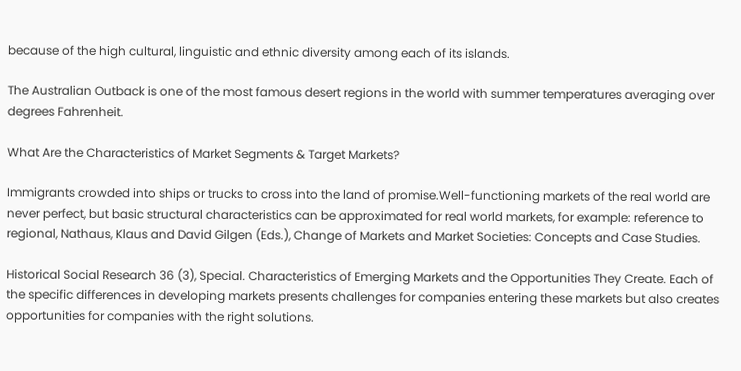because of the high cultural, linguistic and ethnic diversity among each of its islands.

The Australian Outback is one of the most famous desert regions in the world with summer temperatures averaging over degrees Fahrenheit.

What Are the Characteristics of Market Segments & Target Markets?

Immigrants crowded into ships or trucks to cross into the land of promise.Well-functioning markets of the real world are never perfect, but basic structural characteristics can be approximated for real world markets, for example: reference to regional, Nathaus, Klaus and David Gilgen (Eds.), Change of Markets and Market Societies: Concepts and Case Studies.

Historical Social Research 36 (3), Special. Characteristics of Emerging Markets and the Opportunities They Create. Each of the specific differences in developing markets presents challenges for companies entering these markets but also creates opportunities for companies with the right solutions.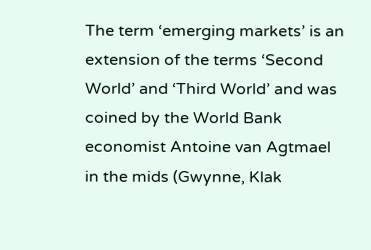The term ‘emerging markets’ is an extension of the terms ‘Second World’ and ‘Third World’ and was coined by the World Bank economist Antoine van Agtmael in the mids (Gwynne, Klak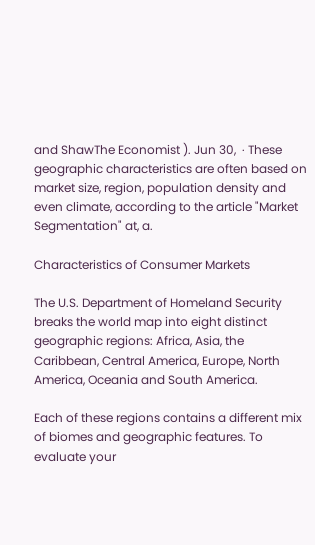and ShawThe Economist ). Jun 30,  · These geographic characteristics are often based on market size, region, population density and even climate, according to the article "Market Segmentation" at, a.

Characteristics of Consumer Markets

The U.S. Department of Homeland Security breaks the world map into eight distinct geographic regions: Africa, Asia, the Caribbean, Central America, Europe, North America, Oceania and South America.

Each of these regions contains a different mix of biomes and geographic features. To evaluate your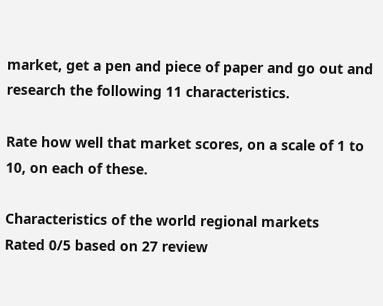market, get a pen and piece of paper and go out and research the following 11 characteristics.

Rate how well that market scores, on a scale of 1 to 10, on each of these.

Characteristics of the world regional markets
Rated 0/5 based on 27 review